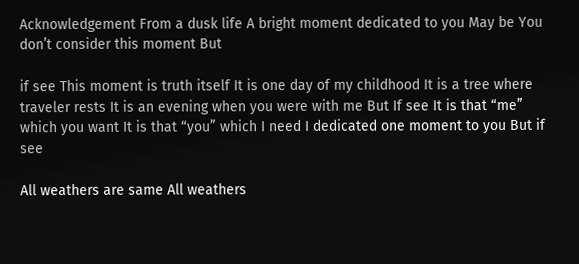Acknowledgement From a dusk life A bright moment dedicated to you May be You don’t consider this moment But

if see This moment is truth itself It is one day of my childhood It is a tree where traveler rests It is an evening when you were with me But If see It is that “me” which you want It is that “you” which I need I dedicated one moment to you But if see

All weathers are same All weathers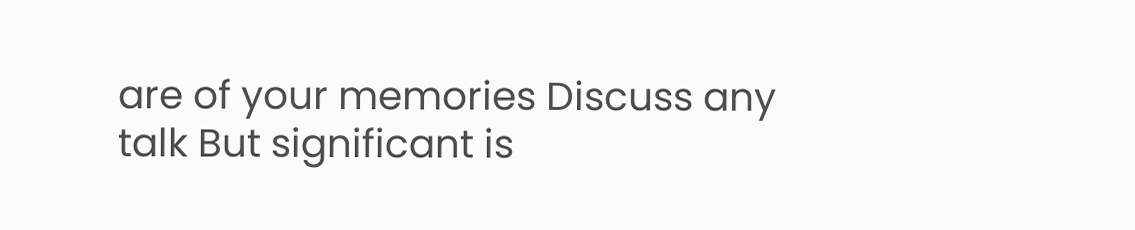are of your memories Discuss any talk But significant is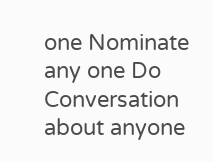one Nominate any one Do Conversation about anyone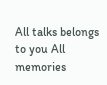All talks belongs to you All memories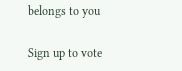belongs to you

Sign up to vote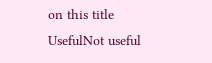on this title
UsefulNot useful